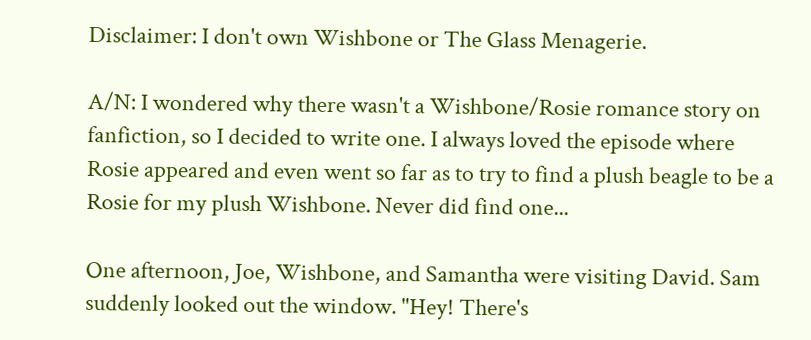Disclaimer: I don't own Wishbone or The Glass Menagerie.

A/N: I wondered why there wasn't a Wishbone/Rosie romance story on fanfiction, so I decided to write one. I always loved the episode where Rosie appeared and even went so far as to try to find a plush beagle to be a Rosie for my plush Wishbone. Never did find one...

One afternoon, Joe, Wishbone, and Samantha were visiting David. Sam suddenly looked out the window. "Hey! There's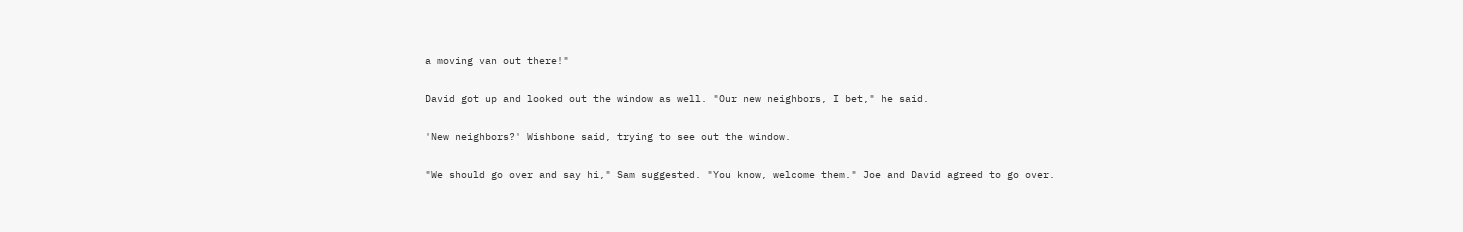a moving van out there!"

David got up and looked out the window as well. "Our new neighbors, I bet," he said.

'New neighbors?' Wishbone said, trying to see out the window.

"We should go over and say hi," Sam suggested. "You know, welcome them." Joe and David agreed to go over.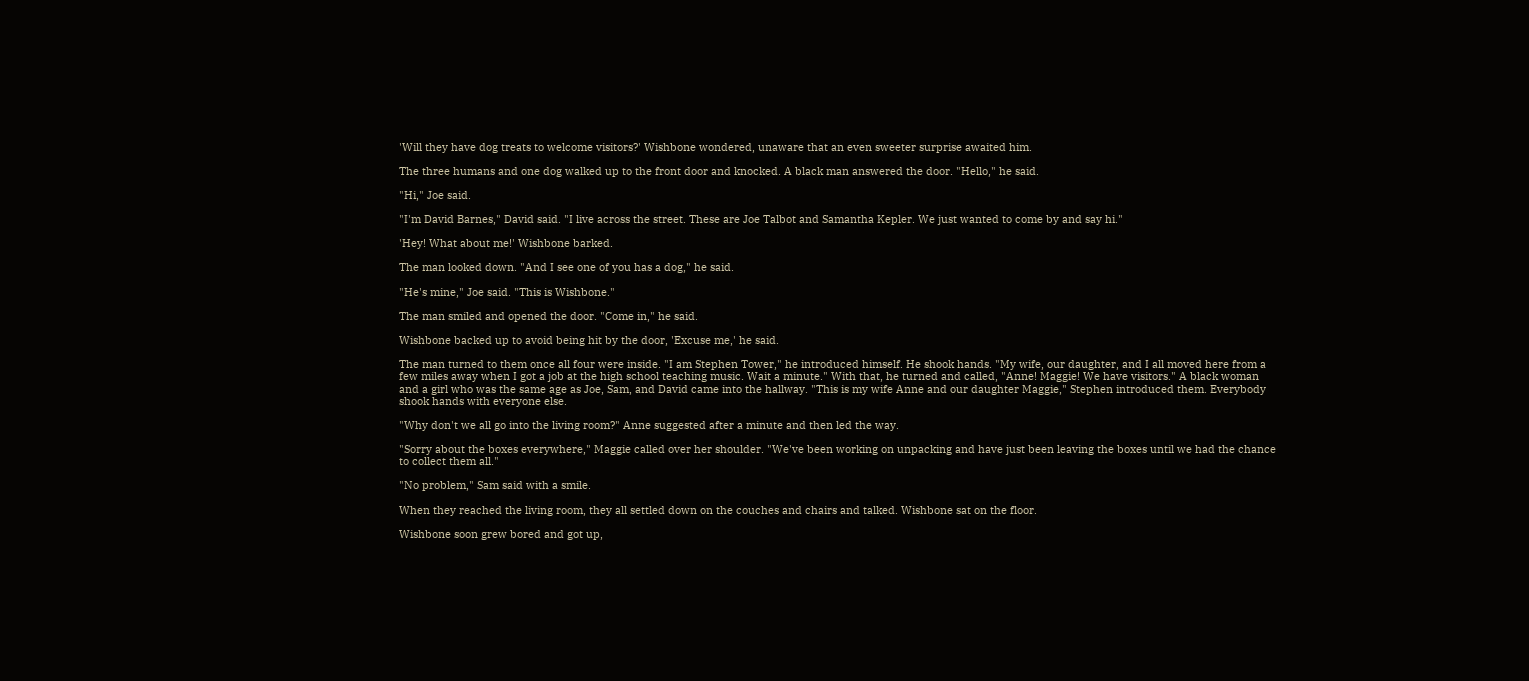'Will they have dog treats to welcome visitors?' Wishbone wondered, unaware that an even sweeter surprise awaited him.

The three humans and one dog walked up to the front door and knocked. A black man answered the door. "Hello," he said.

"Hi," Joe said.

"I'm David Barnes," David said. "I live across the street. These are Joe Talbot and Samantha Kepler. We just wanted to come by and say hi."

'Hey! What about me!' Wishbone barked.

The man looked down. "And I see one of you has a dog," he said.

"He's mine," Joe said. "This is Wishbone."

The man smiled and opened the door. "Come in," he said.

Wishbone backed up to avoid being hit by the door, 'Excuse me,' he said.

The man turned to them once all four were inside. "I am Stephen Tower," he introduced himself. He shook hands. "My wife, our daughter, and I all moved here from a few miles away when I got a job at the high school teaching music. Wait a minute." With that, he turned and called, "Anne! Maggie! We have visitors." A black woman and a girl who was the same age as Joe, Sam, and David came into the hallway. "This is my wife Anne and our daughter Maggie," Stephen introduced them. Everybody shook hands with everyone else.

"Why don't we all go into the living room?" Anne suggested after a minute and then led the way.

"Sorry about the boxes everywhere," Maggie called over her shoulder. "We've been working on unpacking and have just been leaving the boxes until we had the chance to collect them all."

"No problem," Sam said with a smile.

When they reached the living room, they all settled down on the couches and chairs and talked. Wishbone sat on the floor.

Wishbone soon grew bored and got up,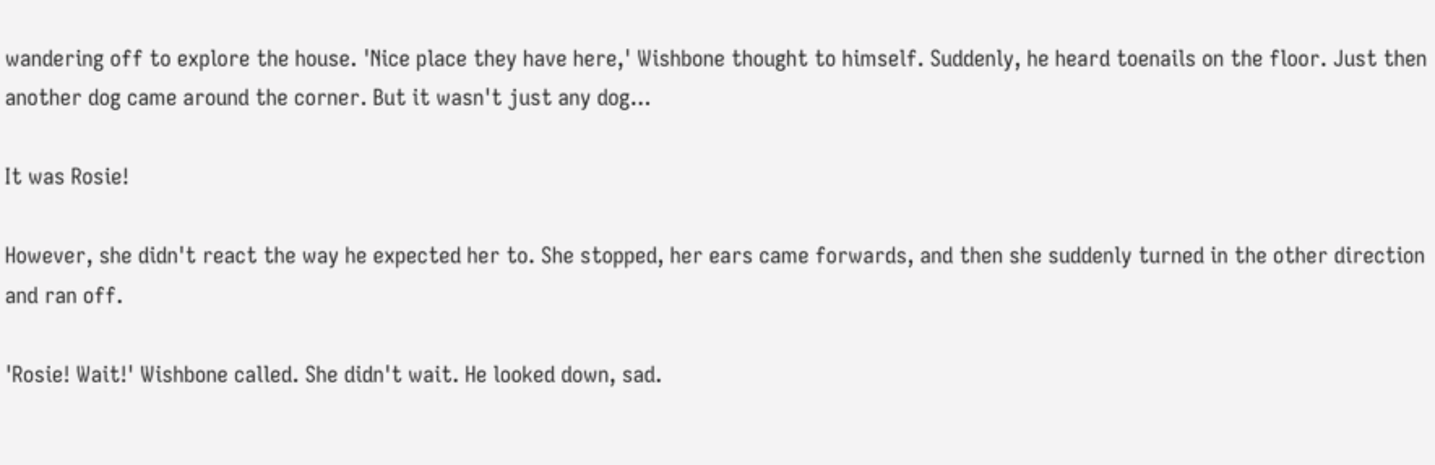wandering off to explore the house. 'Nice place they have here,' Wishbone thought to himself. Suddenly, he heard toenails on the floor. Just then another dog came around the corner. But it wasn't just any dog...

It was Rosie!

However, she didn't react the way he expected her to. She stopped, her ears came forwards, and then she suddenly turned in the other direction and ran off.

'Rosie! Wait!' Wishbone called. She didn't wait. He looked down, sad.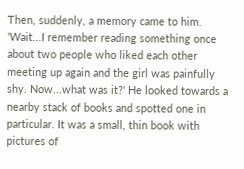Then, suddenly, a memory came to him. 'Wait...I remember reading something once about two people who liked each other meeting up again and the girl was painfully shy. Now...what was it?' He looked towards a nearby stack of books and spotted one in particular. It was a small, thin book with pictures of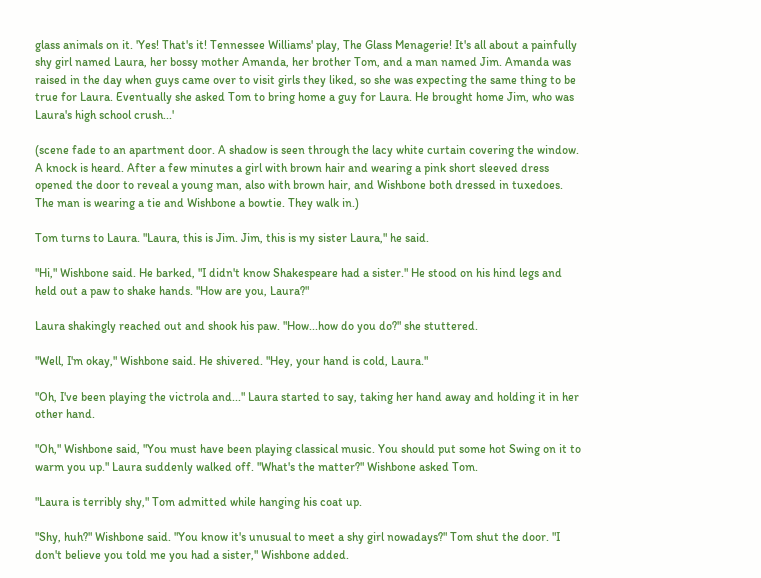glass animals on it. 'Yes! That's it! Tennessee Williams' play, The Glass Menagerie! It's all about a painfully shy girl named Laura, her bossy mother Amanda, her brother Tom, and a man named Jim. Amanda was raised in the day when guys came over to visit girls they liked, so she was expecting the same thing to be true for Laura. Eventually she asked Tom to bring home a guy for Laura. He brought home Jim, who was Laura's high school crush...'

(scene fade to an apartment door. A shadow is seen through the lacy white curtain covering the window. A knock is heard. After a few minutes a girl with brown hair and wearing a pink short sleeved dress opened the door to reveal a young man, also with brown hair, and Wishbone both dressed in tuxedoes. The man is wearing a tie and Wishbone a bowtie. They walk in.)

Tom turns to Laura. "Laura, this is Jim. Jim, this is my sister Laura," he said.

"Hi," Wishbone said. He barked, "I didn't know Shakespeare had a sister." He stood on his hind legs and held out a paw to shake hands. "How are you, Laura?"

Laura shakingly reached out and shook his paw. "How...how do you do?" she stuttered.

"Well, I'm okay," Wishbone said. He shivered. "Hey, your hand is cold, Laura."

"Oh, I've been playing the victrola and..." Laura started to say, taking her hand away and holding it in her other hand.

"Oh," Wishbone said, "You must have been playing classical music. You should put some hot Swing on it to warm you up." Laura suddenly walked off. "What's the matter?" Wishbone asked Tom.

"Laura is terribly shy," Tom admitted while hanging his coat up.

"Shy, huh?" Wishbone said. "You know it's unusual to meet a shy girl nowadays?" Tom shut the door. "I don't believe you told me you had a sister," Wishbone added.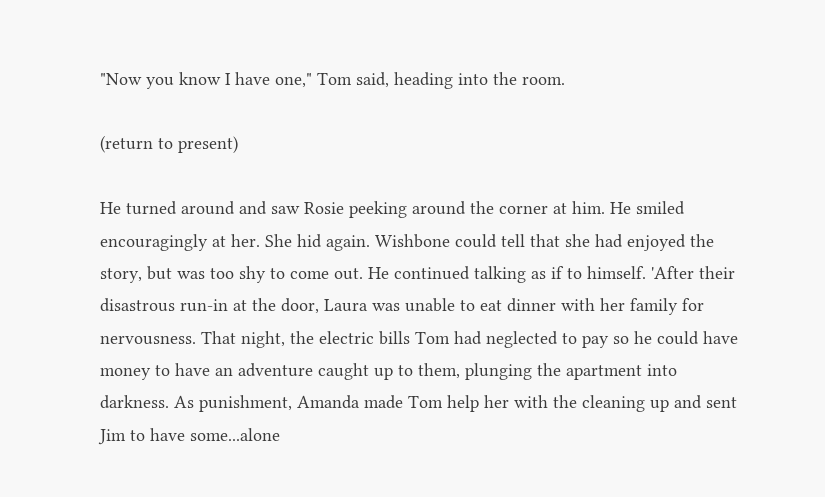"Now you know I have one," Tom said, heading into the room.

(return to present)

He turned around and saw Rosie peeking around the corner at him. He smiled encouragingly at her. She hid again. Wishbone could tell that she had enjoyed the story, but was too shy to come out. He continued talking as if to himself. 'After their disastrous run-in at the door, Laura was unable to eat dinner with her family for nervousness. That night, the electric bills Tom had neglected to pay so he could have money to have an adventure caught up to them, plunging the apartment into darkness. As punishment, Amanda made Tom help her with the cleaning up and sent Jim to have some...alone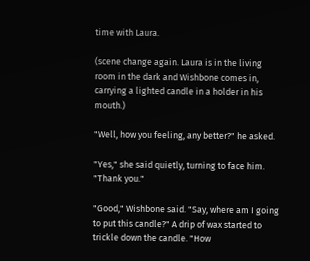time with Laura.

(scene change again. Laura is in the living room in the dark and Wishbone comes in, carrying a lighted candle in a holder in his mouth.)

"Well, how you feeling, any better?" he asked.

"Yes," she said quietly, turning to face him. "Thank you."

"Good," Wishbone said. "Say, where am I going to put this candle?" A drip of wax started to trickle down the candle. "How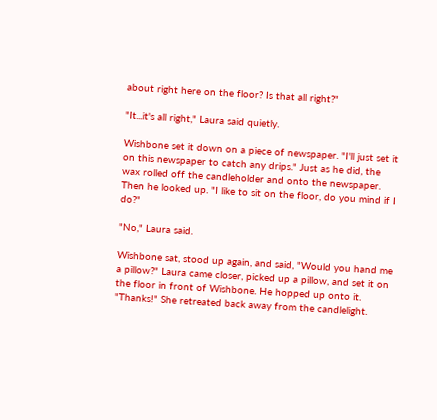about right here on the floor? Is that all right?"

"It...it's all right," Laura said quietly.

Wishbone set it down on a piece of newspaper. "I'll just set it on this newspaper to catch any drips." Just as he did, the wax rolled off the candleholder and onto the newspaper. Then he looked up. "I like to sit on the floor, do you mind if I do?"

"No," Laura said.

Wishbone sat, stood up again, and said, "Would you hand me a pillow?" Laura came closer, picked up a pillow, and set it on the floor in front of Wishbone. He hopped up onto it. "Thanks!" She retreated back away from the candlelight.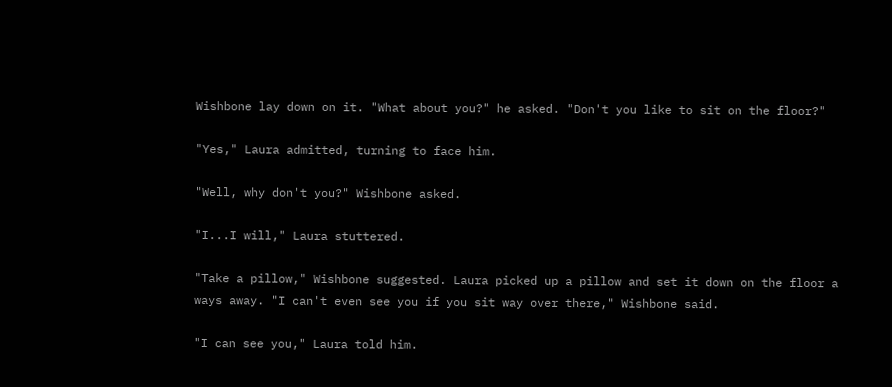Wishbone lay down on it. "What about you?" he asked. "Don't you like to sit on the floor?"

"Yes," Laura admitted, turning to face him.

"Well, why don't you?" Wishbone asked.

"I...I will," Laura stuttered.

"Take a pillow," Wishbone suggested. Laura picked up a pillow and set it down on the floor a ways away. "I can't even see you if you sit way over there," Wishbone said.

"I can see you," Laura told him.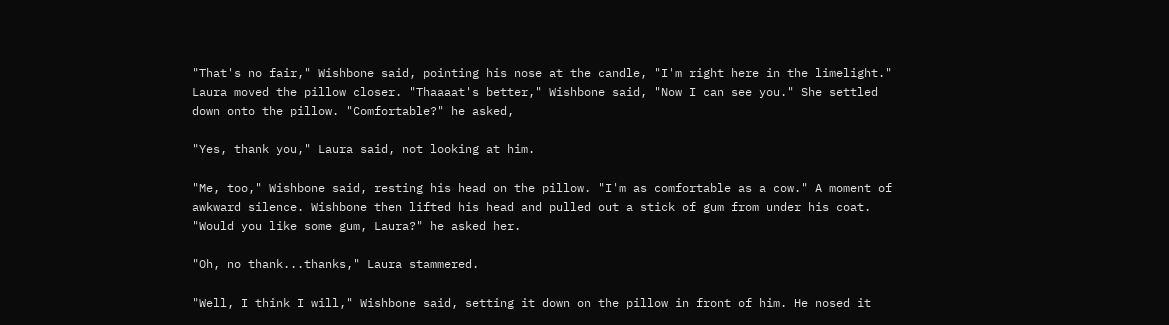"That's no fair," Wishbone said, pointing his nose at the candle, "I'm right here in the limelight." Laura moved the pillow closer. "Thaaaat's better," Wishbone said, "Now I can see you." She settled down onto the pillow. "Comfortable?" he asked,

"Yes, thank you," Laura said, not looking at him.

"Me, too," Wishbone said, resting his head on the pillow. "I'm as comfortable as a cow." A moment of awkward silence. Wishbone then lifted his head and pulled out a stick of gum from under his coat. "Would you like some gum, Laura?" he asked her.

"Oh, no thank...thanks," Laura stammered.

"Well, I think I will," Wishbone said, setting it down on the pillow in front of him. He nosed it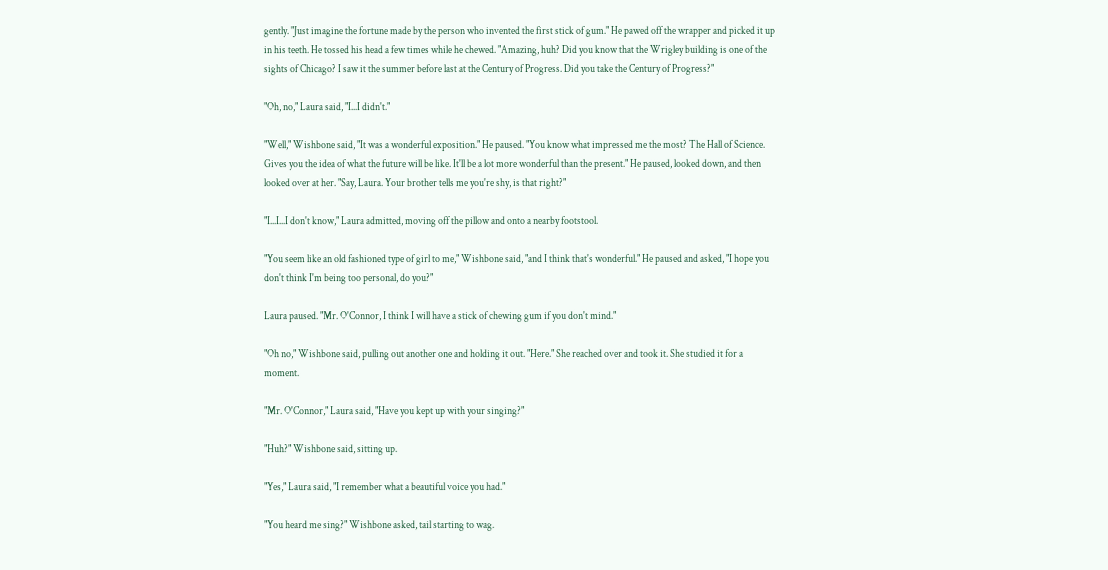gently. "Just imagine the fortune made by the person who invented the first stick of gum." He pawed off the wrapper and picked it up in his teeth. He tossed his head a few times while he chewed. "Amazing, huh? Did you know that the Wrigley building is one of the sights of Chicago? I saw it the summer before last at the Century of Progress. Did you take the Century of Progress?"

"Oh, no," Laura said, "I...I didn't."

"Well," Wishbone said, "It was a wonderful exposition." He paused. "You know what impressed me the most? The Hall of Science. Gives you the idea of what the future will be like. It'll be a lot more wonderful than the present." He paused, looked down, and then looked over at her. "Say, Laura. Your brother tells me you're shy, is that right?"

"I...I...I don't know," Laura admitted, moving off the pillow and onto a nearby footstool.

"You seem like an old fashioned type of girl to me," Wishbone said, "and I think that's wonderful." He paused and asked, "I hope you don't think I'm being too personal, do you?"

Laura paused. "Mr. O'Connor, I think I will have a stick of chewing gum if you don't mind."

"Oh no," Wishbone said, pulling out another one and holding it out. "Here." She reached over and took it. She studied it for a moment.

"Mr. O'Connor," Laura said, "Have you kept up with your singing?"

"Huh?" Wishbone said, sitting up.

"Yes," Laura said, "I remember what a beautiful voice you had."

"You heard me sing?" Wishbone asked, tail starting to wag.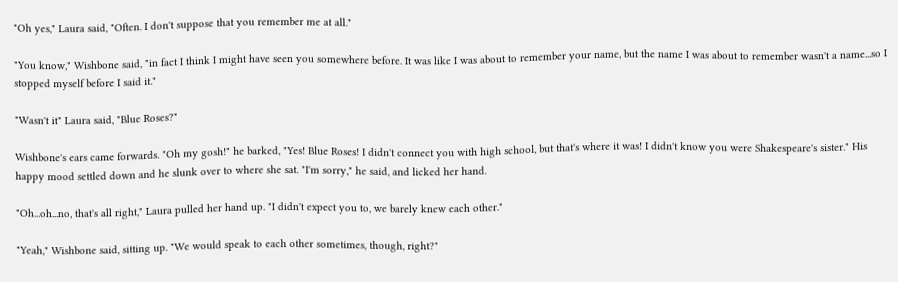"Oh yes," Laura said, "Often. I don't suppose that you remember me at all."

"You know," Wishbone said, "in fact I think I might have seen you somewhere before. It was like I was about to remember your name, but the name I was about to remember wasn't a name...so I stopped myself before I said it."

"Wasn't it" Laura said, "Blue Roses?"

Wishbone's ears came forwards. "Oh my gosh!" he barked, "Yes! Blue Roses! I didn't connect you with high school, but that's where it was! I didn't know you were Shakespeare's sister." His happy mood settled down and he slunk over to where she sat. "I'm sorry," he said, and licked her hand.

"Oh...oh...no, that's all right," Laura pulled her hand up. "I didn't expect you to, we barely knew each other."

"Yeah," Wishbone said, sitting up. "We would speak to each other sometimes, though, right?"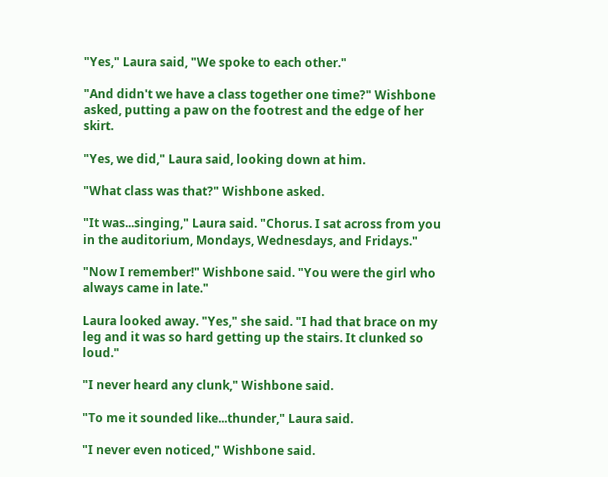"Yes," Laura said, "We spoke to each other."

"And didn't we have a class together one time?" Wishbone asked, putting a paw on the footrest and the edge of her skirt.

"Yes, we did," Laura said, looking down at him.

"What class was that?" Wishbone asked.

"It was...singing," Laura said. "Chorus. I sat across from you in the auditorium, Mondays, Wednesdays, and Fridays."

"Now I remember!" Wishbone said. "You were the girl who always came in late."

Laura looked away. "Yes," she said. "I had that brace on my leg and it was so hard getting up the stairs. It clunked so loud."

"I never heard any clunk," Wishbone said.

"To me it sounded like...thunder," Laura said.

"I never even noticed," Wishbone said.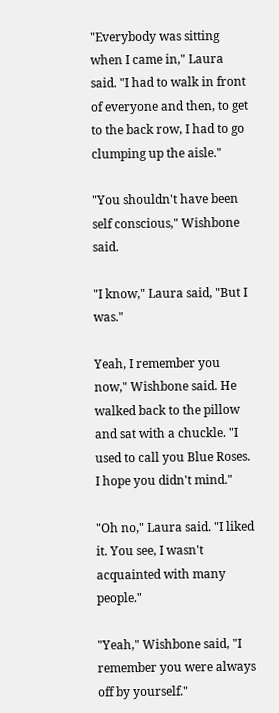"Everybody was sitting when I came in," Laura said. "I had to walk in front of everyone and then, to get to the back row, I had to go clumping up the aisle."

"You shouldn't have been self conscious," Wishbone said.

"I know," Laura said, "But I was."

Yeah, I remember you now," Wishbone said. He walked back to the pillow and sat with a chuckle. "I used to call you Blue Roses. I hope you didn't mind."

"Oh no," Laura said. "I liked it. You see, I wasn't acquainted with many people."

"Yeah," Wishbone said, "I remember you were always off by yourself."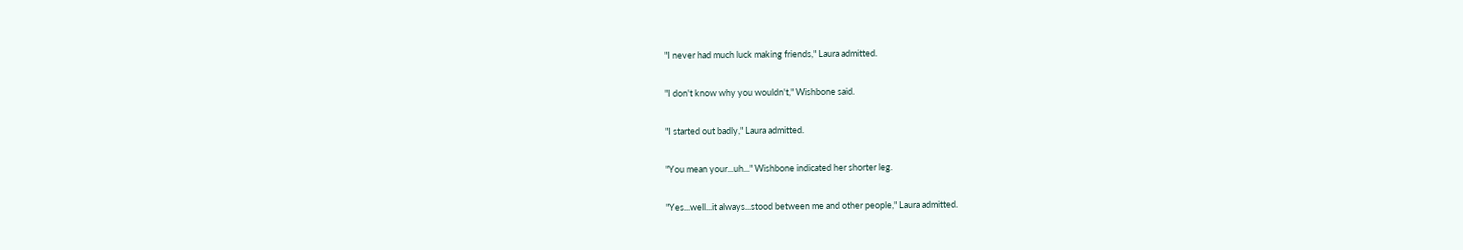"I never had much luck making friends," Laura admitted.

"I don't know why you wouldn't," Wishbone said.

"I started out badly," Laura admitted.

"You mean your...uh..." Wishbone indicated her shorter leg.

"Yes...well...it always...stood between me and other people," Laura admitted.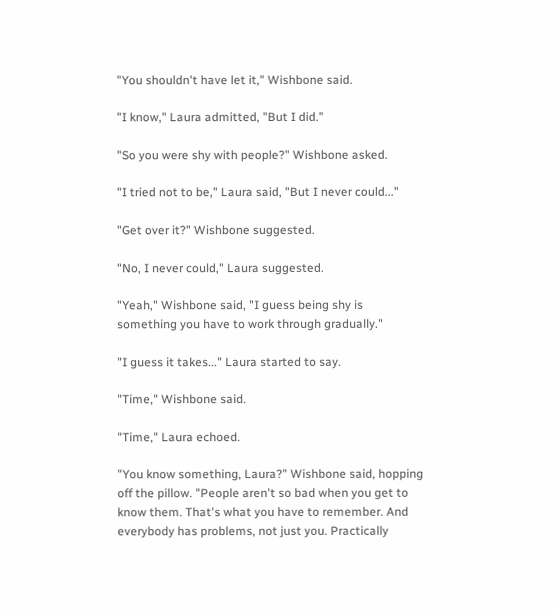"You shouldn't have let it," Wishbone said.

"I know," Laura admitted, "But I did."

"So you were shy with people?" Wishbone asked.

"I tried not to be," Laura said, "But I never could..."

"Get over it?" Wishbone suggested.

"No, I never could," Laura suggested.

"Yeah," Wishbone said, "I guess being shy is something you have to work through gradually."

"I guess it takes..." Laura started to say.

"Time," Wishbone said.

"Time," Laura echoed.

"You know something, Laura?" Wishbone said, hopping off the pillow. "People aren't so bad when you get to know them. That's what you have to remember. And everybody has problems, not just you. Practically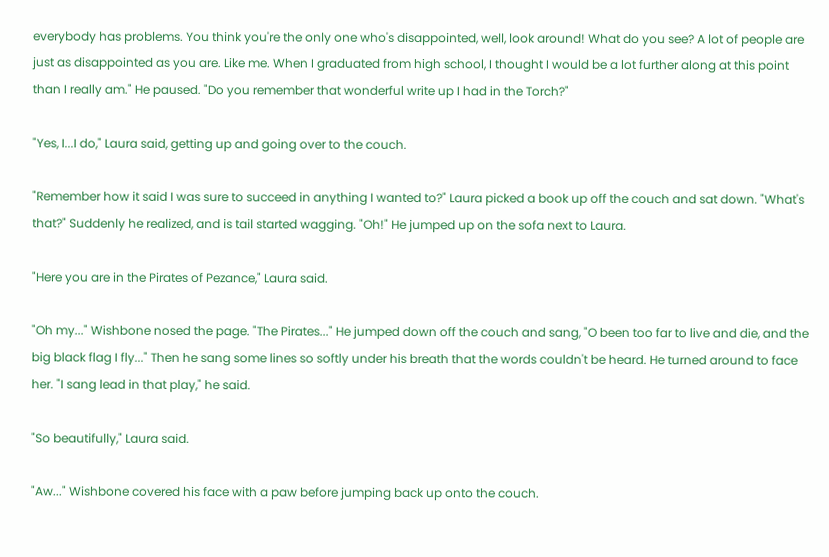everybody has problems. You think you're the only one who's disappointed, well, look around! What do you see? A lot of people are just as disappointed as you are. Like me. When I graduated from high school, I thought I would be a lot further along at this point than I really am." He paused. "Do you remember that wonderful write up I had in the Torch?"

"Yes, I...I do," Laura said, getting up and going over to the couch.

"Remember how it said I was sure to succeed in anything I wanted to?" Laura picked a book up off the couch and sat down. "What's that?" Suddenly he realized, and is tail started wagging. "Oh!" He jumped up on the sofa next to Laura.

"Here you are in the Pirates of Pezance," Laura said.

"Oh my..." Wishbone nosed the page. "The Pirates..." He jumped down off the couch and sang, "O been too far to live and die, and the big black flag I fly..." Then he sang some lines so softly under his breath that the words couldn't be heard. He turned around to face her. "I sang lead in that play," he said.

"So beautifully," Laura said.

"Aw..." Wishbone covered his face with a paw before jumping back up onto the couch.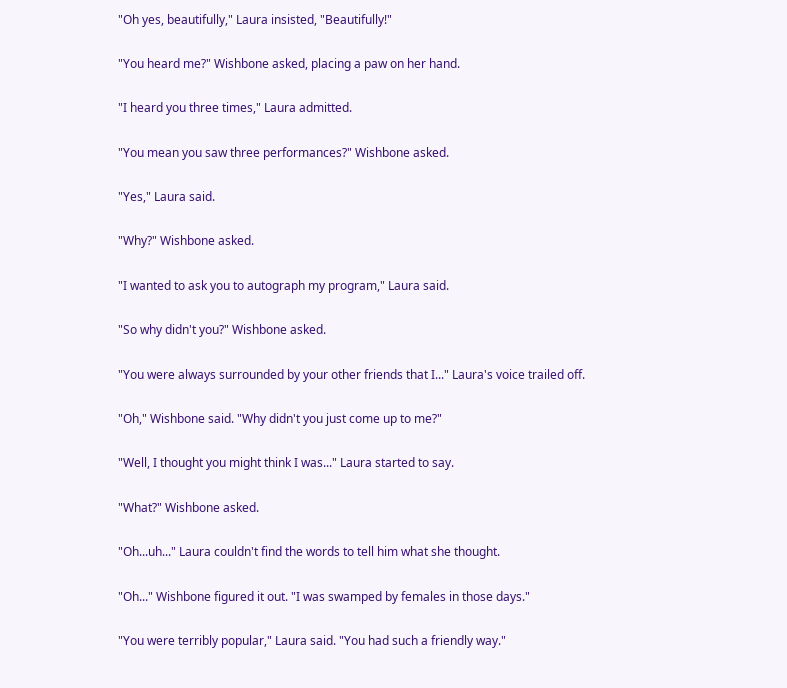"Oh yes, beautifully," Laura insisted, "Beautifully!"

"You heard me?" Wishbone asked, placing a paw on her hand.

"I heard you three times," Laura admitted.

"You mean you saw three performances?" Wishbone asked.

"Yes," Laura said.

"Why?" Wishbone asked.

"I wanted to ask you to autograph my program," Laura said.

"So why didn't you?" Wishbone asked.

"You were always surrounded by your other friends that I..." Laura's voice trailed off.

"Oh," Wishbone said. "Why didn't you just come up to me?"

"Well, I thought you might think I was..." Laura started to say.

"What?" Wishbone asked.

"Oh...uh..." Laura couldn't find the words to tell him what she thought.

"Oh..." Wishbone figured it out. "I was swamped by females in those days."

"You were terribly popular," Laura said. "You had such a friendly way."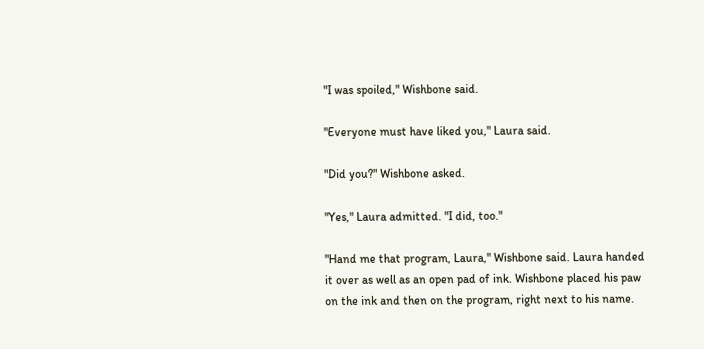"I was spoiled," Wishbone said.

"Everyone must have liked you," Laura said.

"Did you?" Wishbone asked.

"Yes," Laura admitted. "I did, too."

"Hand me that program, Laura," Wishbone said. Laura handed it over as well as an open pad of ink. Wishbone placed his paw on the ink and then on the program, right next to his name.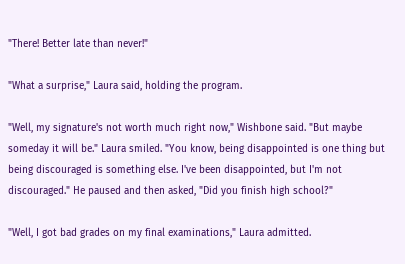"There! Better late than never!"

"What a surprise," Laura said, holding the program.

"Well, my signature's not worth much right now," Wishbone said. "But maybe someday it will be." Laura smiled. "You know, being disappointed is one thing but being discouraged is something else. I've been disappointed, but I'm not discouraged." He paused and then asked, "Did you finish high school?"

"Well, I got bad grades on my final examinations," Laura admitted.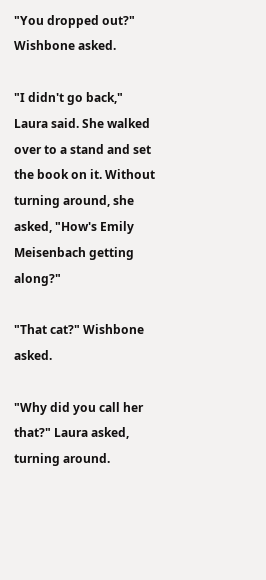"You dropped out?" Wishbone asked.

"I didn't go back," Laura said. She walked over to a stand and set the book on it. Without turning around, she asked, "How's Emily Meisenbach getting along?"

"That cat?" Wishbone asked.

"Why did you call her that?" Laura asked, turning around.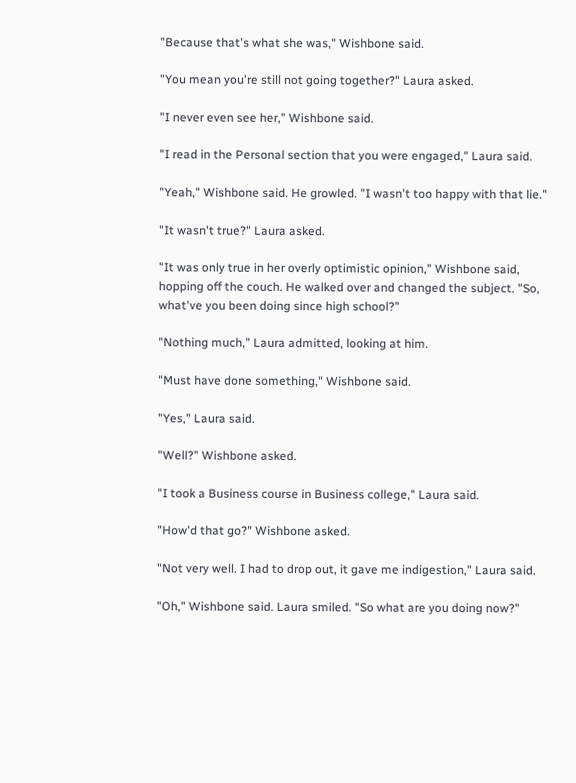"Because that's what she was," Wishbone said.

"You mean you're still not going together?" Laura asked.

"I never even see her," Wishbone said.

"I read in the Personal section that you were engaged," Laura said.

"Yeah," Wishbone said. He growled. "I wasn't too happy with that lie."

"It wasn't true?" Laura asked.

"It was only true in her overly optimistic opinion," Wishbone said, hopping off the couch. He walked over and changed the subject. "So, what've you been doing since high school?"

"Nothing much," Laura admitted, looking at him.

"Must have done something," Wishbone said.

"Yes," Laura said.

"Well?" Wishbone asked.

"I took a Business course in Business college," Laura said.

"How'd that go?" Wishbone asked.

"Not very well. I had to drop out, it gave me indigestion," Laura said.

"Oh," Wishbone said. Laura smiled. "So what are you doing now?"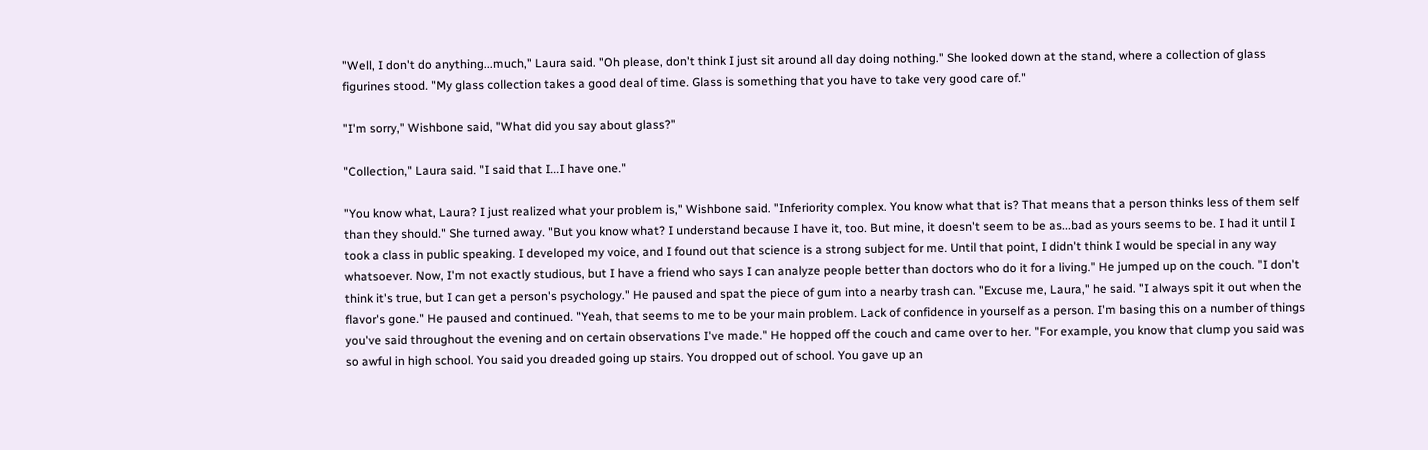"Well, I don't do anything...much," Laura said. "Oh please, don't think I just sit around all day doing nothing." She looked down at the stand, where a collection of glass figurines stood. "My glass collection takes a good deal of time. Glass is something that you have to take very good care of."

"I'm sorry," Wishbone said, "What did you say about glass?"

"Collection," Laura said. "I said that I...I have one."

"You know what, Laura? I just realized what your problem is," Wishbone said. "Inferiority complex. You know what that is? That means that a person thinks less of them self than they should." She turned away. "But you know what? I understand because I have it, too. But mine, it doesn't seem to be as...bad as yours seems to be. I had it until I took a class in public speaking. I developed my voice, and I found out that science is a strong subject for me. Until that point, I didn't think I would be special in any way whatsoever. Now, I'm not exactly studious, but I have a friend who says I can analyze people better than doctors who do it for a living." He jumped up on the couch. "I don't think it's true, but I can get a person's psychology." He paused and spat the piece of gum into a nearby trash can. "Excuse me, Laura," he said. "I always spit it out when the flavor's gone." He paused and continued. "Yeah, that seems to me to be your main problem. Lack of confidence in yourself as a person. I'm basing this on a number of things you've said throughout the evening and on certain observations I've made." He hopped off the couch and came over to her. "For example, you know that clump you said was so awful in high school. You said you dreaded going up stairs. You dropped out of school. You gave up an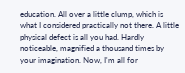education. All over a little clump, which is what I considered practically not there. A little physical defect is all you had. Hardly noticeable, magnified a thousand times by your imagination. Now, I'm all for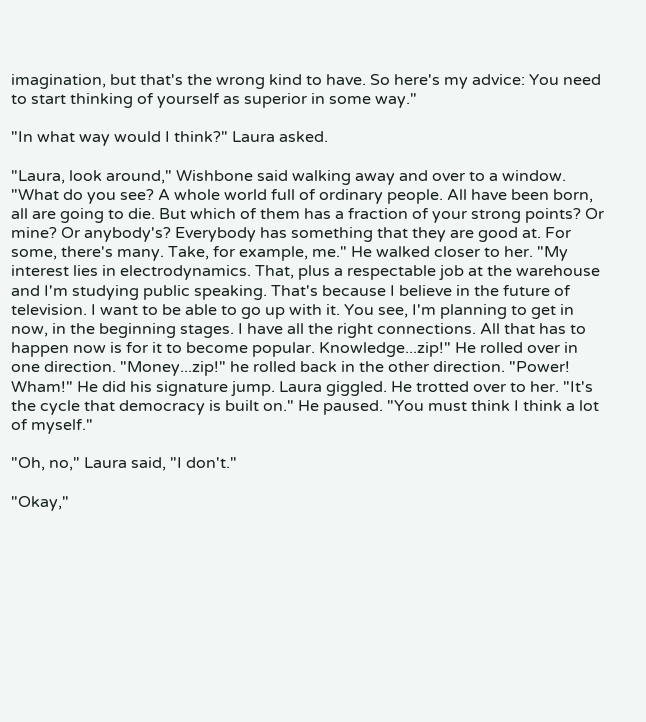imagination, but that's the wrong kind to have. So here's my advice: You need to start thinking of yourself as superior in some way."

"In what way would I think?" Laura asked.

"Laura, look around," Wishbone said walking away and over to a window. "What do you see? A whole world full of ordinary people. All have been born, all are going to die. But which of them has a fraction of your strong points? Or mine? Or anybody's? Everybody has something that they are good at. For some, there's many. Take, for example, me." He walked closer to her. "My interest lies in electrodynamics. That, plus a respectable job at the warehouse and I'm studying public speaking. That's because I believe in the future of television. I want to be able to go up with it. You see, I'm planning to get in now, in the beginning stages. I have all the right connections. All that has to happen now is for it to become popular. Knowledge...zip!" He rolled over in one direction. "Money...zip!" he rolled back in the other direction. "Power! Wham!" He did his signature jump. Laura giggled. He trotted over to her. "It's the cycle that democracy is built on." He paused. "You must think I think a lot of myself."

"Oh, no," Laura said, "I don't."

"Okay,"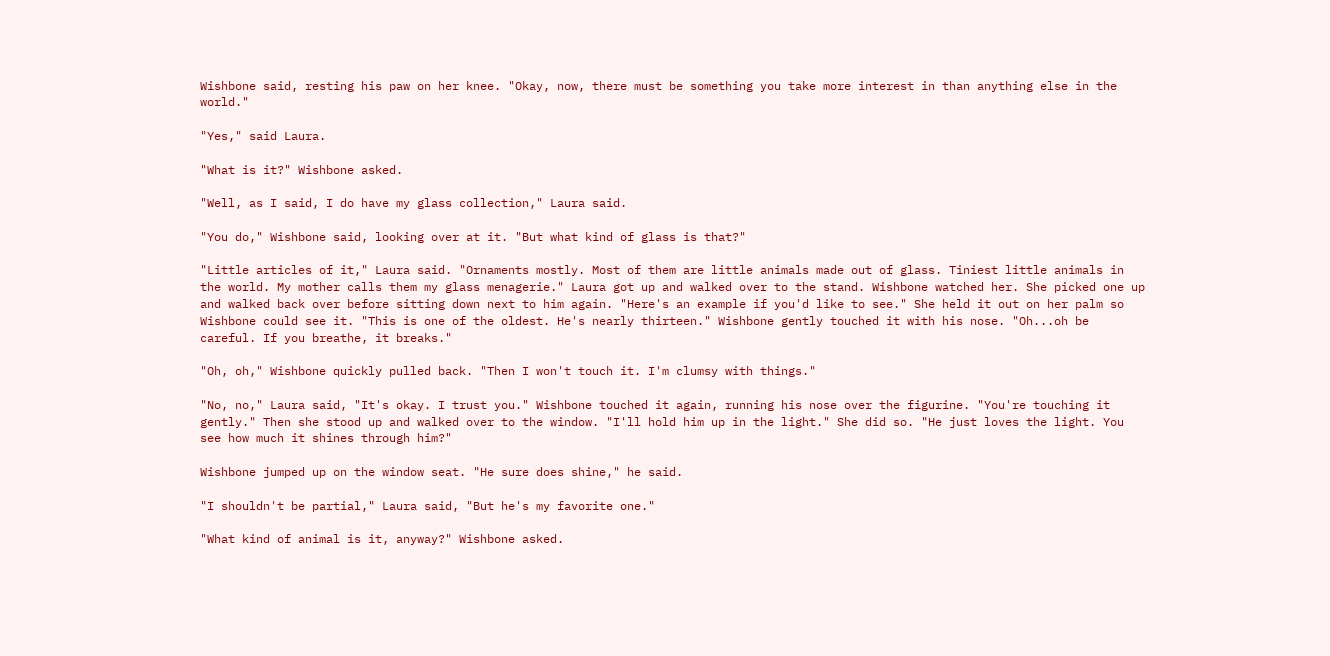Wishbone said, resting his paw on her knee. "Okay, now, there must be something you take more interest in than anything else in the world."

"Yes," said Laura.

"What is it?" Wishbone asked.

"Well, as I said, I do have my glass collection," Laura said.

"You do," Wishbone said, looking over at it. "But what kind of glass is that?"

"Little articles of it," Laura said. "Ornaments mostly. Most of them are little animals made out of glass. Tiniest little animals in the world. My mother calls them my glass menagerie." Laura got up and walked over to the stand. Wishbone watched her. She picked one up and walked back over before sitting down next to him again. "Here's an example if you'd like to see." She held it out on her palm so Wishbone could see it. "This is one of the oldest. He's nearly thirteen." Wishbone gently touched it with his nose. "Oh...oh be careful. If you breathe, it breaks."

"Oh, oh," Wishbone quickly pulled back. "Then I won't touch it. I'm clumsy with things."

"No, no," Laura said, "It's okay. I trust you." Wishbone touched it again, running his nose over the figurine. "You're touching it gently." Then she stood up and walked over to the window. "I'll hold him up in the light." She did so. "He just loves the light. You see how much it shines through him?"

Wishbone jumped up on the window seat. "He sure does shine," he said.

"I shouldn't be partial," Laura said, "But he's my favorite one."

"What kind of animal is it, anyway?" Wishbone asked.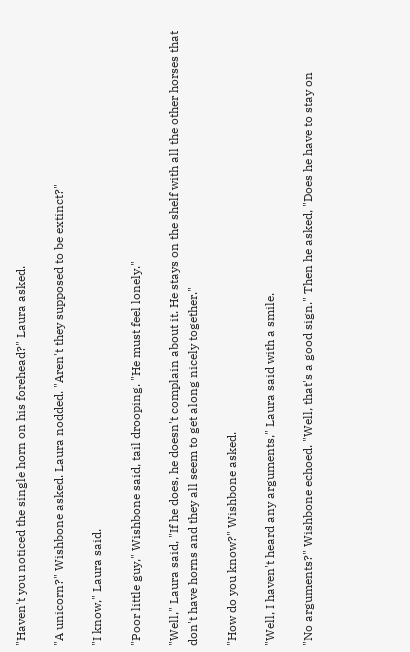"Haven't you noticed the single horn on his forehead?" Laura asked.

"A unicorn?" Wishbone asked. Laura nodded. "Aren't they supposed to be extinct?"

"I know," Laura said.

"Poor little guy," Wishbone said, tail drooping. "He must feel lonely."

"Well," Laura said, "If he does, he doesn't complain about it. He stays on the shelf with all the other horses that don't have horns and they all seem to get along nicely together."

"How do you know?" Wishbone asked.

"Well, I haven't heard any arguments," Laura said with a smile.

"No arguments?" Wishbone echoed. "Well, that's a good sign." Then he asked, "Does he have to stay on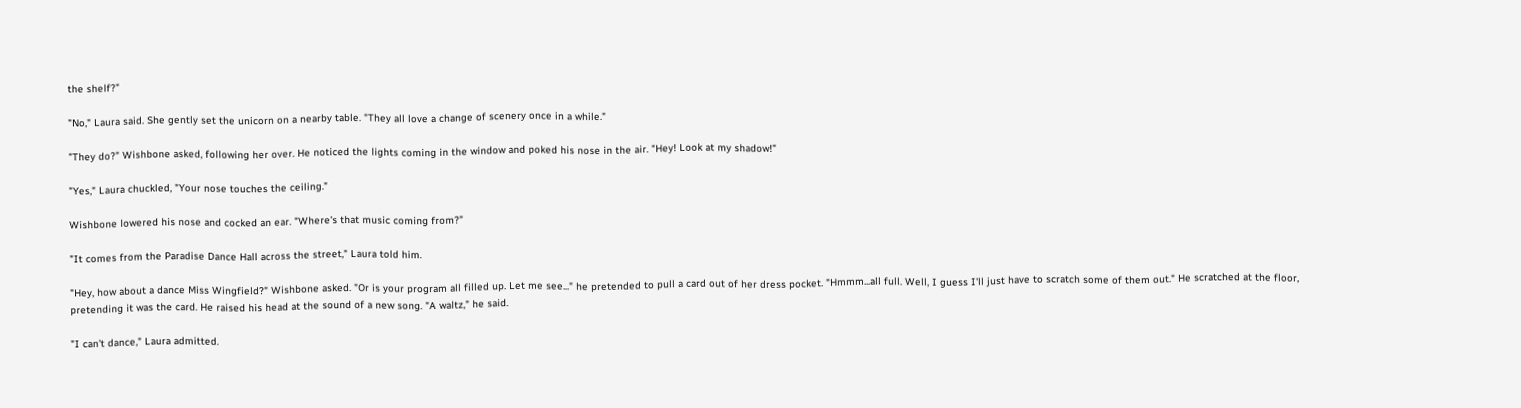the shelf?"

"No," Laura said. She gently set the unicorn on a nearby table. "They all love a change of scenery once in a while."

"They do?" Wishbone asked, following her over. He noticed the lights coming in the window and poked his nose in the air. "Hey! Look at my shadow!"

"Yes," Laura chuckled, "Your nose touches the ceiling."

Wishbone lowered his nose and cocked an ear. "Where's that music coming from?"

"It comes from the Paradise Dance Hall across the street," Laura told him.

"Hey, how about a dance Miss Wingfield?" Wishbone asked. "Or is your program all filled up. Let me see..." he pretended to pull a card out of her dress pocket. "Hmmm...all full. Well, I guess I'll just have to scratch some of them out." He scratched at the floor, pretending it was the card. He raised his head at the sound of a new song. "A waltz," he said.

"I can't dance," Laura admitted.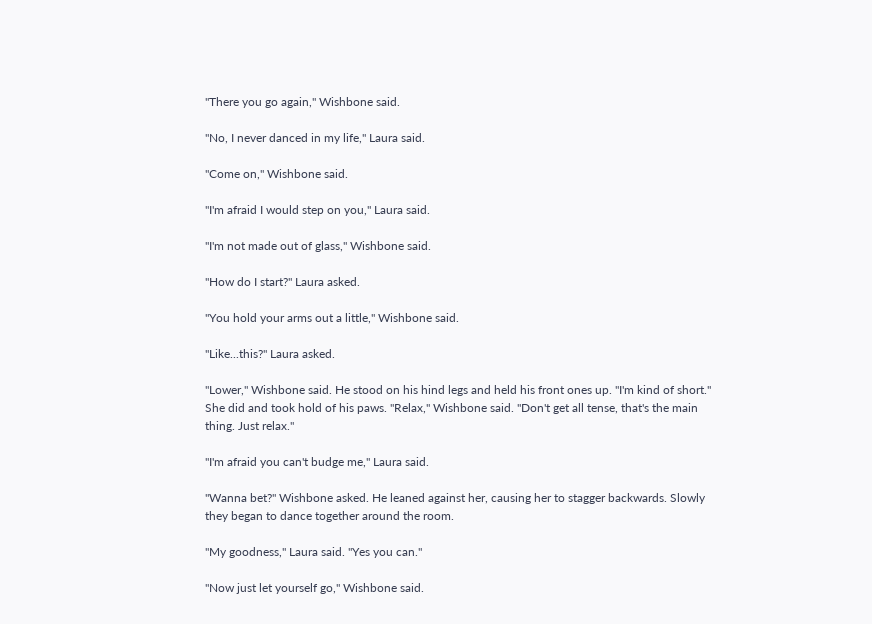"There you go again," Wishbone said.

"No, I never danced in my life," Laura said.

"Come on," Wishbone said.

"I'm afraid I would step on you," Laura said.

"I'm not made out of glass," Wishbone said.

"How do I start?" Laura asked.

"You hold your arms out a little," Wishbone said.

"Like...this?" Laura asked.

"Lower," Wishbone said. He stood on his hind legs and held his front ones up. "I'm kind of short." She did and took hold of his paws. "Relax," Wishbone said. "Don't get all tense, that's the main thing. Just relax."

"I'm afraid you can't budge me," Laura said.

"Wanna bet?" Wishbone asked. He leaned against her, causing her to stagger backwards. Slowly they began to dance together around the room.

"My goodness," Laura said. "Yes you can."

"Now just let yourself go," Wishbone said.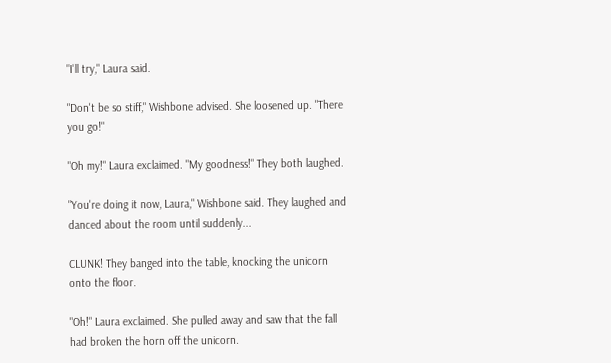"I'll try," Laura said.

"Don't be so stiff," Wishbone advised. She loosened up. "There you go!"

"Oh my!" Laura exclaimed. "My goodness!" They both laughed.

"You're doing it now, Laura," Wishbone said. They laughed and danced about the room until suddenly...

CLUNK! They banged into the table, knocking the unicorn onto the floor.

"Oh!" Laura exclaimed. She pulled away and saw that the fall had broken the horn off the unicorn.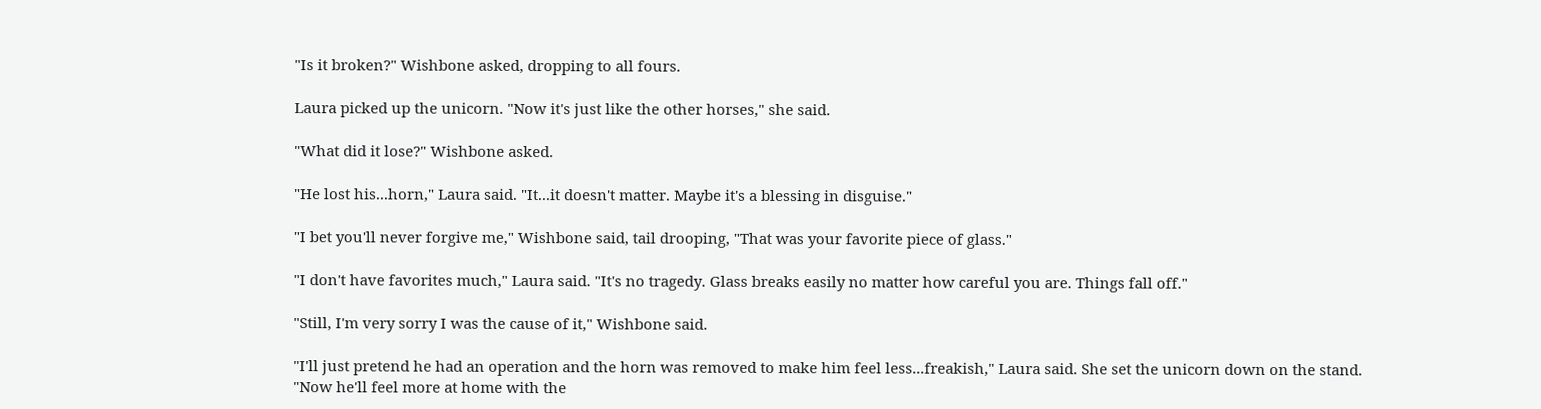"Is it broken?" Wishbone asked, dropping to all fours.

Laura picked up the unicorn. "Now it's just like the other horses," she said.

"What did it lose?" Wishbone asked.

"He lost his...horn," Laura said. "It...it doesn't matter. Maybe it's a blessing in disguise."

"I bet you'll never forgive me," Wishbone said, tail drooping, "That was your favorite piece of glass."

"I don't have favorites much," Laura said. "It's no tragedy. Glass breaks easily no matter how careful you are. Things fall off."

"Still, I'm very sorry I was the cause of it," Wishbone said.

"I'll just pretend he had an operation and the horn was removed to make him feel less...freakish," Laura said. She set the unicorn down on the stand. "Now he'll feel more at home with the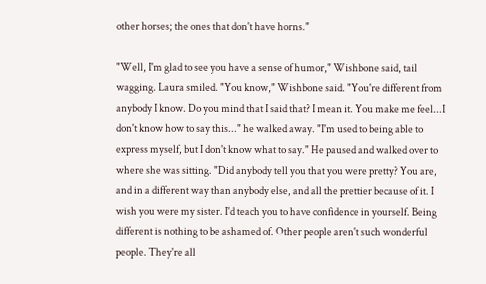other horses; the ones that don't have horns."

"Well, I'm glad to see you have a sense of humor," Wishbone said, tail wagging. Laura smiled. "You know," Wishbone said. "You're different from anybody I know. Do you mind that I said that? I mean it. You make me feel...I don't know how to say this..." he walked away. "I'm used to being able to express myself, but I don't know what to say." He paused and walked over to where she was sitting. "Did anybody tell you that you were pretty? You are, and in a different way than anybody else, and all the prettier because of it. I wish you were my sister. I'd teach you to have confidence in yourself. Being different is nothing to be ashamed of. Other people aren't such wonderful people. They're all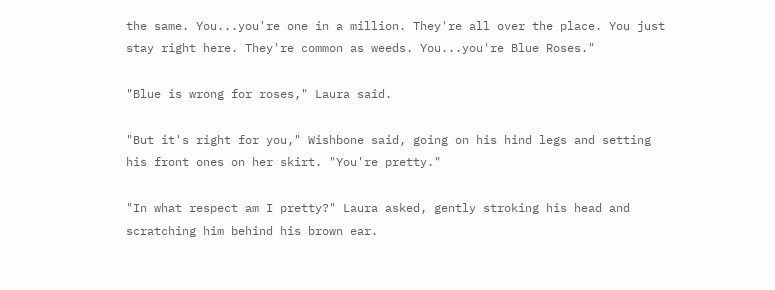the same. You...you're one in a million. They're all over the place. You just stay right here. They're common as weeds. You...you're Blue Roses."

"Blue is wrong for roses," Laura said.

"But it's right for you," Wishbone said, going on his hind legs and setting his front ones on her skirt. "You're pretty."

"In what respect am I pretty?" Laura asked, gently stroking his head and scratching him behind his brown ear.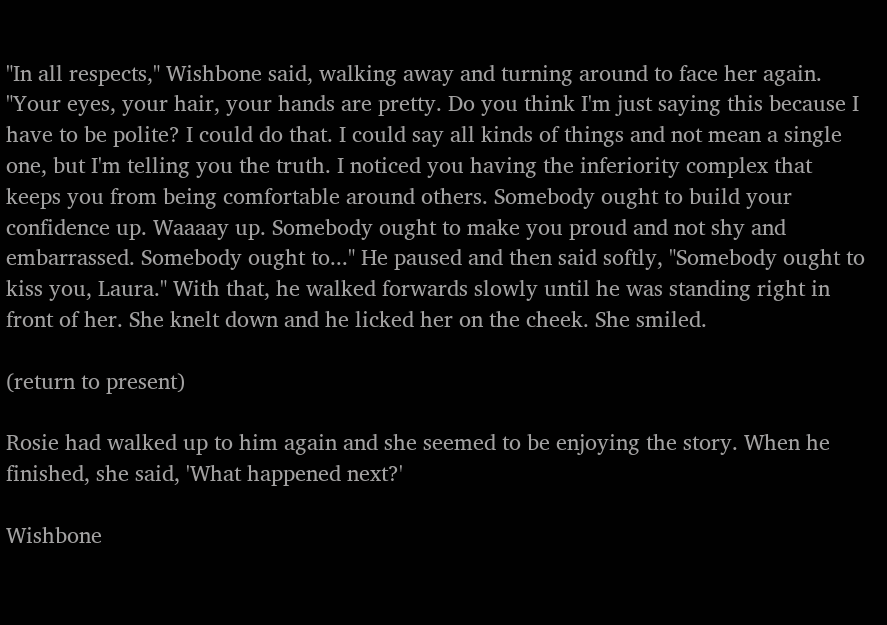"In all respects," Wishbone said, walking away and turning around to face her again. "Your eyes, your hair, your hands are pretty. Do you think I'm just saying this because I have to be polite? I could do that. I could say all kinds of things and not mean a single one, but I'm telling you the truth. I noticed you having the inferiority complex that keeps you from being comfortable around others. Somebody ought to build your confidence up. Waaaay up. Somebody ought to make you proud and not shy and embarrassed. Somebody ought to..." He paused and then said softly, "Somebody ought to kiss you, Laura." With that, he walked forwards slowly until he was standing right in front of her. She knelt down and he licked her on the cheek. She smiled.

(return to present)

Rosie had walked up to him again and she seemed to be enjoying the story. When he finished, she said, 'What happened next?'

Wishbone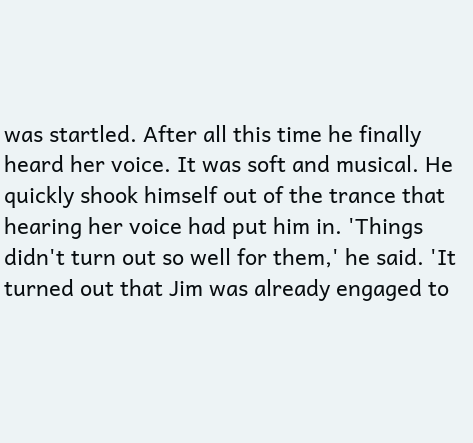was startled. After all this time he finally heard her voice. It was soft and musical. He quickly shook himself out of the trance that hearing her voice had put him in. 'Things didn't turn out so well for them,' he said. 'It turned out that Jim was already engaged to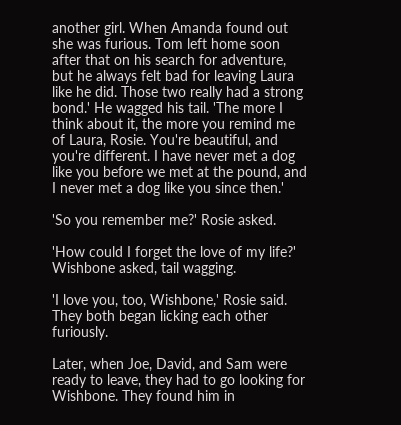another girl. When Amanda found out she was furious. Tom left home soon after that on his search for adventure, but he always felt bad for leaving Laura like he did. Those two really had a strong bond.' He wagged his tail. 'The more I think about it, the more you remind me of Laura, Rosie. You're beautiful, and you're different. I have never met a dog like you before we met at the pound, and I never met a dog like you since then.'

'So you remember me?' Rosie asked.

'How could I forget the love of my life?' Wishbone asked, tail wagging.

'I love you, too, Wishbone,' Rosie said. They both began licking each other furiously.

Later, when Joe, David, and Sam were ready to leave, they had to go looking for Wishbone. They found him in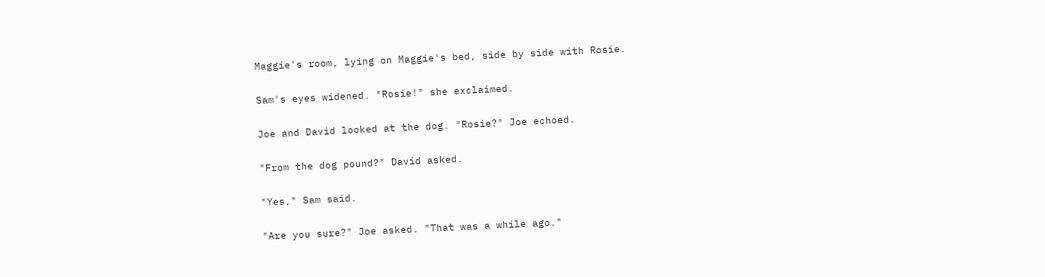Maggie's room, lying on Maggie's bed, side by side with Rosie.

Sam's eyes widened. "Rosie!" she exclaimed.

Joe and David looked at the dog. "Rosie?" Joe echoed.

"From the dog pound?" David asked.

"Yes," Sam said.

"Are you sure?" Joe asked. "That was a while ago."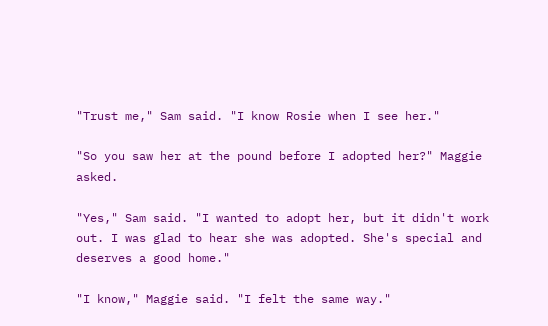"Trust me," Sam said. "I know Rosie when I see her."

"So you saw her at the pound before I adopted her?" Maggie asked.

"Yes," Sam said. "I wanted to adopt her, but it didn't work out. I was glad to hear she was adopted. She's special and deserves a good home."

"I know," Maggie said. "I felt the same way."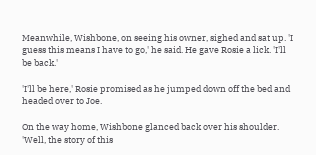Meanwhile, Wishbone, on seeing his owner, sighed and sat up. 'I guess this means I have to go,' he said. He gave Rosie a lick. 'I'll be back.'

'I'll be here,' Rosie promised as he jumped down off the bed and headed over to Joe.

On the way home, Wishbone glanced back over his shoulder. 'Well, the story of this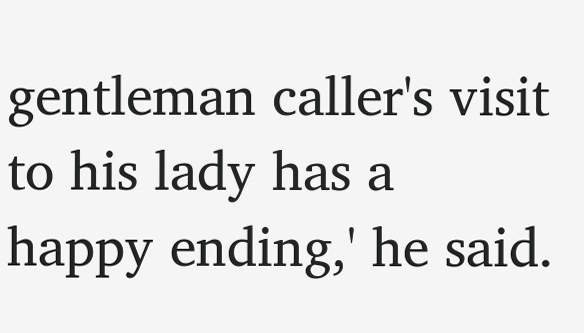gentleman caller's visit to his lady has a happy ending,' he said.